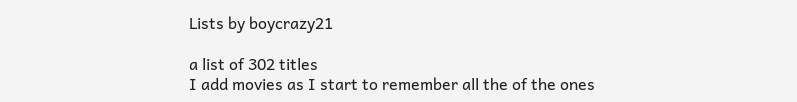Lists by boycrazy21

a list of 302 titles
I add movies as I start to remember all the of the ones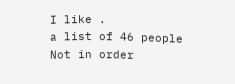I like .
a list of 46 people
Not in order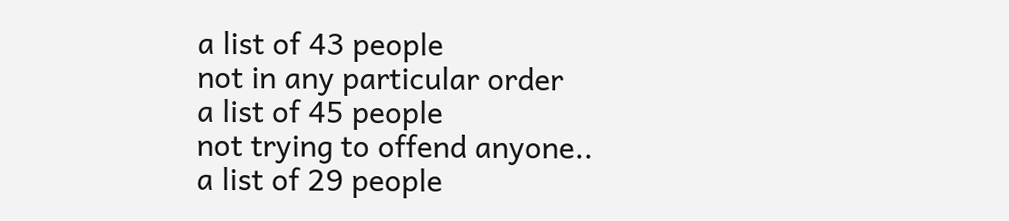a list of 43 people
not in any particular order
a list of 45 people
not trying to offend anyone..
a list of 29 people